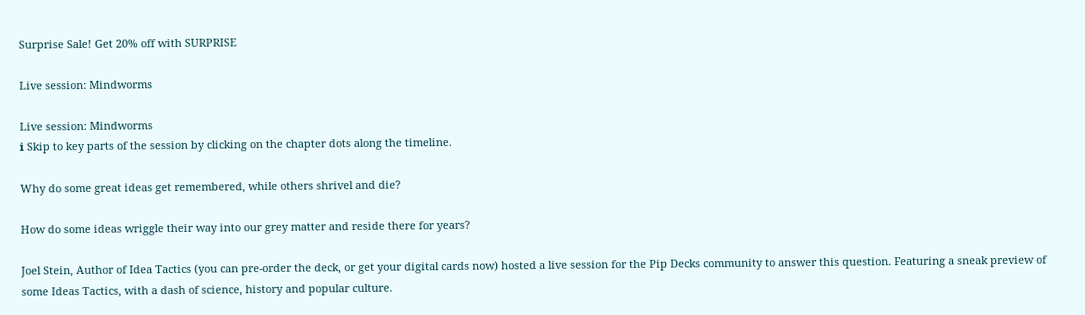Surprise Sale! Get 20% off with SURPRISE

Live session: Mindworms

Live session: Mindworms
ℹ Skip to key parts of the session by clicking on the chapter dots along the timeline.

Why do some great ideas get remembered, while others shrivel and die?

How do some ideas wriggle their way into our grey matter and reside there for years?

Joel Stein, Author of Idea Tactics (you can pre-order the deck, or get your digital cards now) hosted a live session for the Pip Decks community to answer this question. Featuring a sneak preview of some Ideas Tactics, with a dash of science, history and popular culture.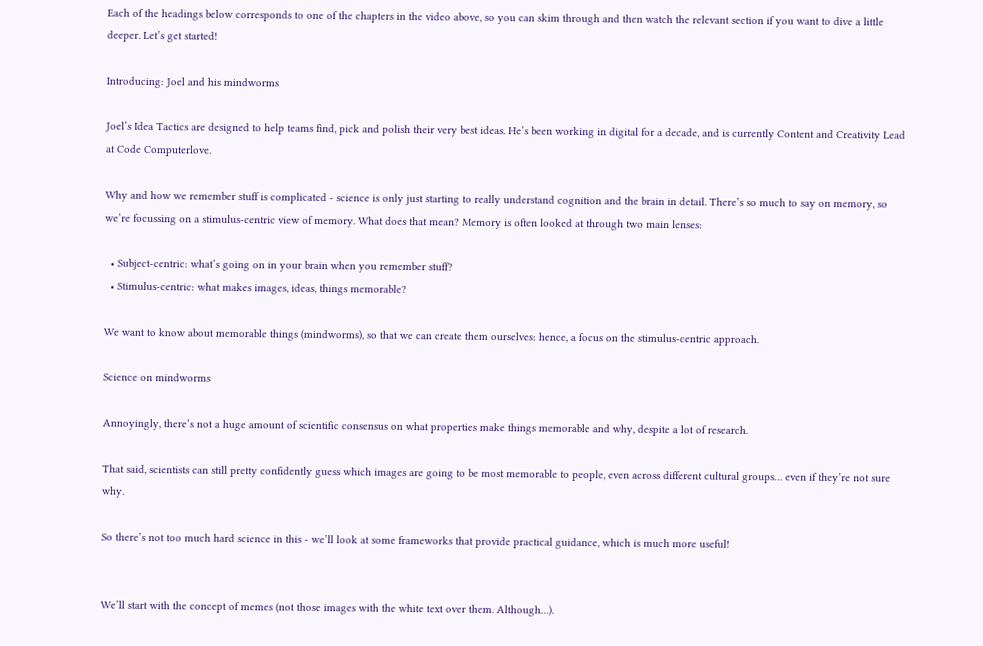Each of the headings below corresponds to one of the chapters in the video above, so you can skim through and then watch the relevant section if you want to dive a little deeper. Let’s get started!

Introducing: Joel and his mindworms

Joel’s Idea Tactics are designed to help teams find, pick and polish their very best ideas. He’s been working in digital for a decade, and is currently Content and Creativity Lead at Code Computerlove.

Why and how we remember stuff is complicated - science is only just starting to really understand cognition and the brain in detail. There’s so much to say on memory, so we’re focussing on a stimulus-centric view of memory. What does that mean? Memory is often looked at through two main lenses:

  • Subject-centric: what’s going on in your brain when you remember stuff?
  • Stimulus-centric: what makes images, ideas, things memorable?

We want to know about memorable things (mindworms), so that we can create them ourselves: hence, a focus on the stimulus-centric approach.

Science on mindworms

Annoyingly, there’s not a huge amount of scientific consensus on what properties make things memorable and why, despite a lot of research.

That said, scientists can still pretty confidently guess which images are going to be most memorable to people, even across different cultural groups… even if they’re not sure why.

So there’s not too much hard science in this - we’ll look at some frameworks that provide practical guidance, which is much more useful!


We’ll start with the concept of memes (not those images with the white text over them. Although…).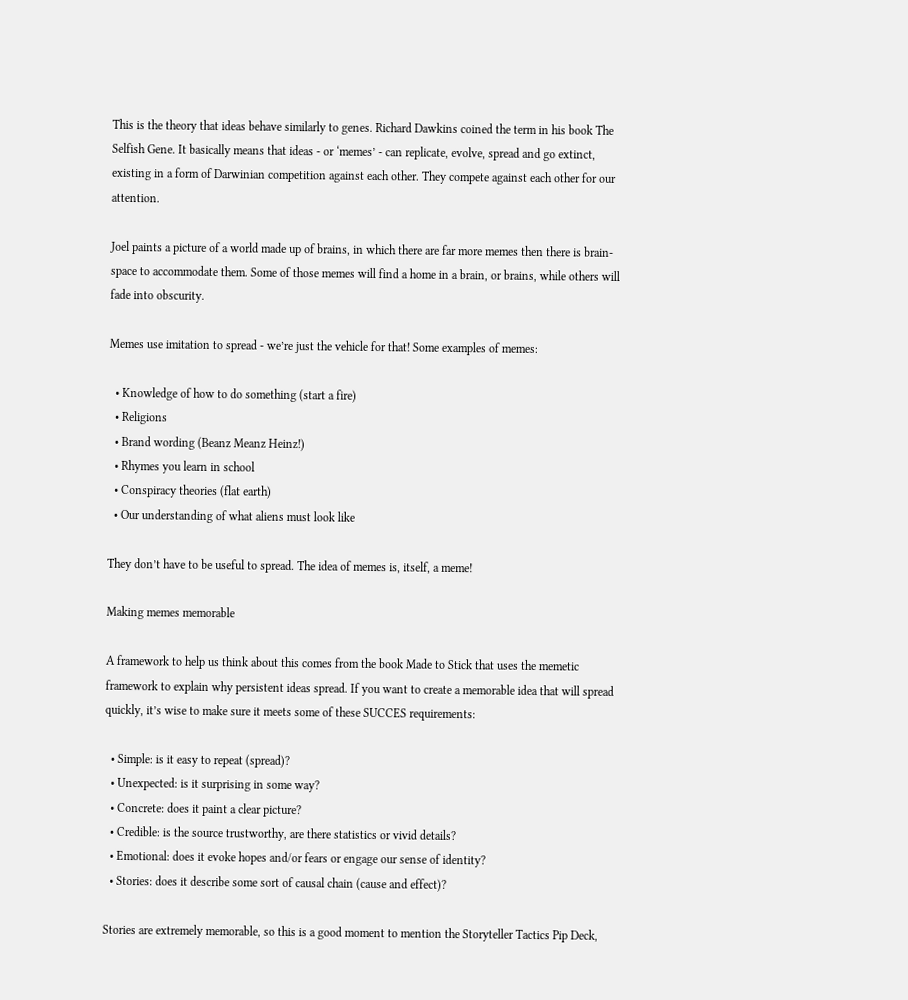This is the theory that ideas behave similarly to genes. Richard Dawkins coined the term in his book The Selfish Gene. It basically means that ideas - or ‘memes’ - can replicate, evolve, spread and go extinct, existing in a form of Darwinian competition against each other. They compete against each other for our attention.

Joel paints a picture of a world made up of brains, in which there are far more memes then there is brain-space to accommodate them. Some of those memes will find a home in a brain, or brains, while others will fade into obscurity.

Memes use imitation to spread - we’re just the vehicle for that! Some examples of memes:

  • Knowledge of how to do something (start a fire)
  • Religions
  • Brand wording (Beanz Meanz Heinz!)
  • Rhymes you learn in school
  • Conspiracy theories (flat earth)
  • Our understanding of what aliens must look like

They don’t have to be useful to spread. The idea of memes is, itself, a meme!

Making memes memorable

A framework to help us think about this comes from the book Made to Stick that uses the memetic framework to explain why persistent ideas spread. If you want to create a memorable idea that will spread quickly, it’s wise to make sure it meets some of these SUCCES requirements:

  • Simple: is it easy to repeat (spread)?
  • Unexpected: is it surprising in some way?
  • Concrete: does it paint a clear picture?
  • Credible: is the source trustworthy, are there statistics or vivid details?
  • Emotional: does it evoke hopes and/or fears or engage our sense of identity?
  • Stories: does it describe some sort of causal chain (cause and effect)?

Stories are extremely memorable, so this is a good moment to mention the Storyteller Tactics Pip Deck,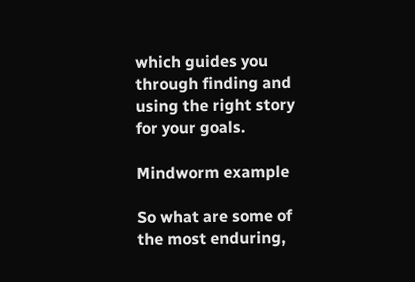which guides you through finding and using the right story for your goals.

Mindworm example

So what are some of the most enduring,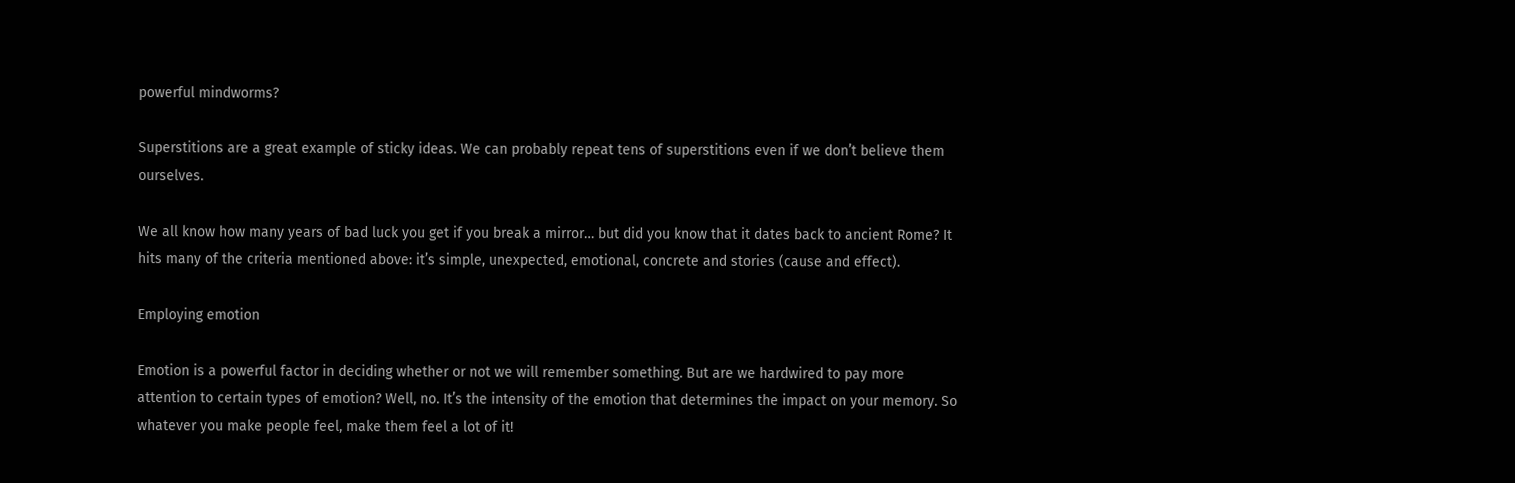powerful mindworms?

Superstitions are a great example of sticky ideas. We can probably repeat tens of superstitions even if we don’t believe them ourselves.

We all know how many years of bad luck you get if you break a mirror… but did you know that it dates back to ancient Rome? It hits many of the criteria mentioned above: it’s simple, unexpected, emotional, concrete and stories (cause and effect).

Employing emotion

Emotion is a powerful factor in deciding whether or not we will remember something. But are we hardwired to pay more attention to certain types of emotion? Well, no. It’s the intensity of the emotion that determines the impact on your memory. So whatever you make people feel, make them feel a lot of it!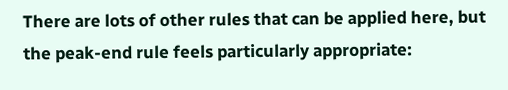There are lots of other rules that can be applied here, but the peak-end rule feels particularly appropriate: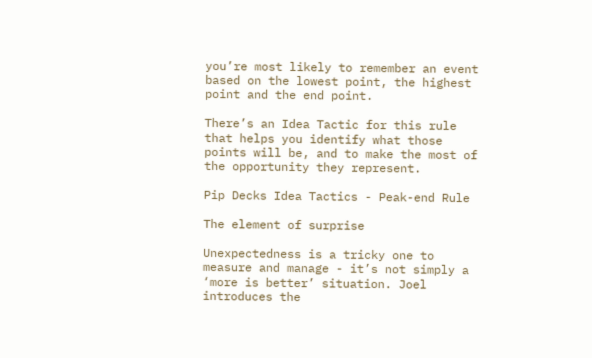you’re most likely to remember an event based on the lowest point, the highest point and the end point.

There’s an Idea Tactic for this rule that helps you identify what those points will be, and to make the most of the opportunity they represent.

Pip Decks Idea Tactics - Peak-end Rule

The element of surprise

Unexpectedness is a tricky one to measure and manage - it’s not simply a ‘more is better’ situation. Joel introduces the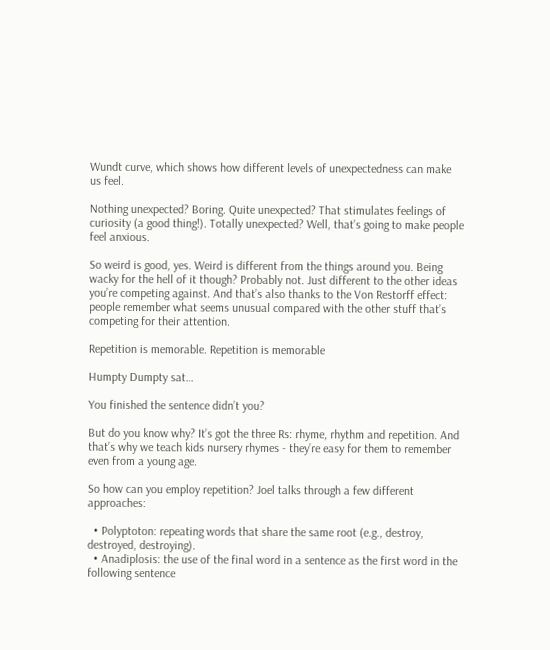Wundt curve, which shows how different levels of unexpectedness can make us feel.

Nothing unexpected? Boring. Quite unexpected? That stimulates feelings of curiosity (a good thing!). Totally unexpected? Well, that’s going to make people feel anxious.

So weird is good, yes. Weird is different from the things around you. Being wacky for the hell of it though? Probably not. Just different to the other ideas you’re competing against. And that’s also thanks to the Von Restorff effect: people remember what seems unusual compared with the other stuff that’s competing for their attention.

Repetition is memorable. Repetition is memorable

Humpty Dumpty sat…

You finished the sentence didn’t you?

But do you know why? It’s got the three Rs: rhyme, rhythm and repetition. And that’s why we teach kids nursery rhymes - they’re easy for them to remember even from a young age.

So how can you employ repetition? Joel talks through a few different approaches:

  • Polyptoton: repeating words that share the same root (e.g., destroy, destroyed, destroying).
  • Anadiplosis: the use of the final word in a sentence as the first word in the following sentence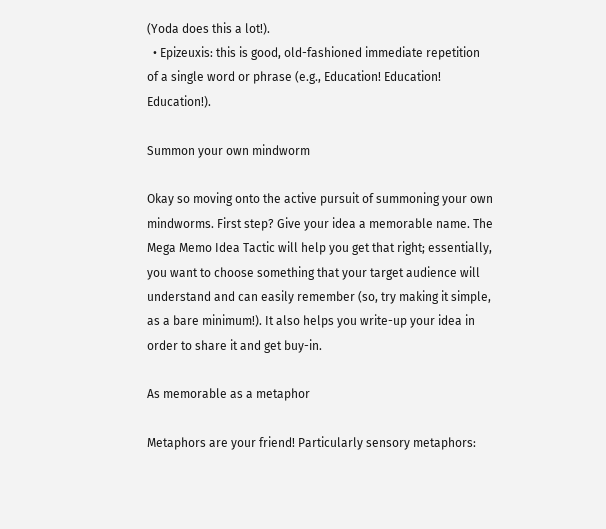(Yoda does this a lot!).
  • Epizeuxis: this is good, old-fashioned immediate repetition of a single word or phrase (e.g., Education! Education! Education!).

Summon your own mindworm

Okay so moving onto the active pursuit of summoning your own mindworms. First step? Give your idea a memorable name. The Mega Memo Idea Tactic will help you get that right; essentially, you want to choose something that your target audience will understand and can easily remember (so, try making it simple, as a bare minimum!). It also helps you write-up your idea in order to share it and get buy-in.

As memorable as a metaphor

Metaphors are your friend! Particularly sensory metaphors: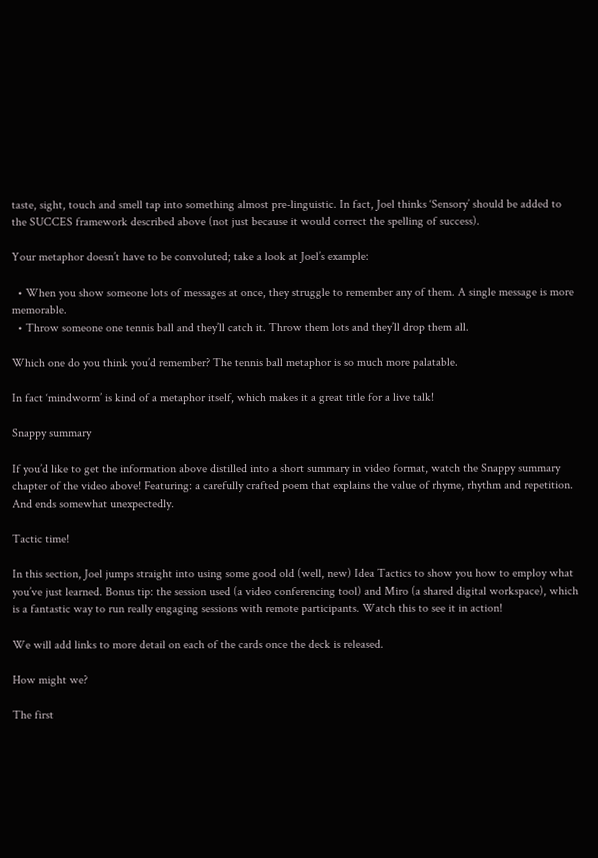taste, sight, touch and smell tap into something almost pre-linguistic. In fact, Joel thinks ‘Sensory’ should be added to the SUCCES framework described above (not just because it would correct the spelling of success).

Your metaphor doesn’t have to be convoluted; take a look at Joel’s example:

  • When you show someone lots of messages at once, they struggle to remember any of them. A single message is more memorable.
  • Throw someone one tennis ball and they’ll catch it. Throw them lots and they’ll drop them all.

Which one do you think you’d remember? The tennis ball metaphor is so much more palatable.

In fact ‘mindworm’ is kind of a metaphor itself, which makes it a great title for a live talk!

Snappy summary

If you’d like to get the information above distilled into a short summary in video format, watch the Snappy summary chapter of the video above! Featuring: a carefully crafted poem that explains the value of rhyme, rhythm and repetition. And ends somewhat unexpectedly.

Tactic time!

In this section, Joel jumps straight into using some good old (well, new) Idea Tactics to show you how to employ what you’ve just learned. Bonus tip: the session used (a video conferencing tool) and Miro (a shared digital workspace), which is a fantastic way to run really engaging sessions with remote participants. Watch this to see it in action!

We will add links to more detail on each of the cards once the deck is released.

How might we?

The first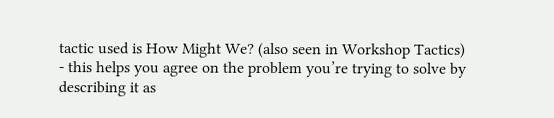tactic used is How Might We? (also seen in Workshop Tactics) - this helps you agree on the problem you’re trying to solve by describing it as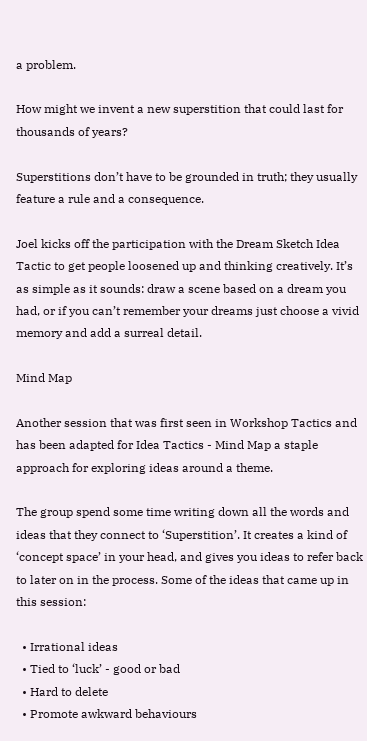a problem.

How might we invent a new superstition that could last for thousands of years?

Superstitions don’t have to be grounded in truth; they usually feature a rule and a consequence.

Joel kicks off the participation with the Dream Sketch Idea Tactic to get people loosened up and thinking creatively. It’s as simple as it sounds: draw a scene based on a dream you had, or if you can’t remember your dreams just choose a vivid memory and add a surreal detail.

Mind Map

Another session that was first seen in Workshop Tactics and has been adapted for Idea Tactics - Mind Map a staple approach for exploring ideas around a theme.

The group spend some time writing down all the words and ideas that they connect to ‘Superstition’. It creates a kind of ‘concept space’ in your head, and gives you ideas to refer back to later on in the process. Some of the ideas that came up in this session:

  • Irrational ideas
  • Tied to ‘luck’ - good or bad
  • Hard to delete
  • Promote awkward behaviours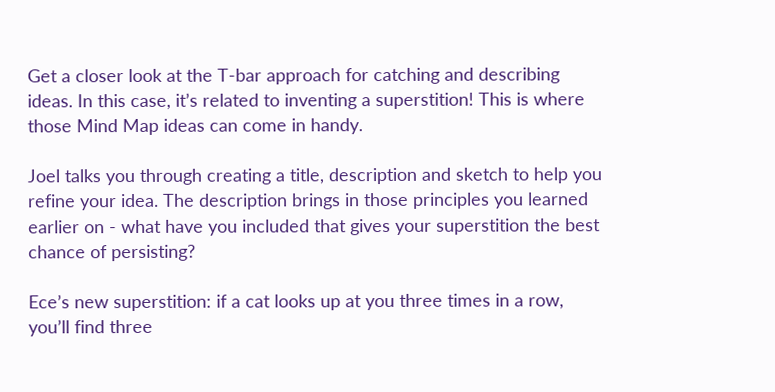Get a closer look at the T-bar approach for catching and describing ideas. In this case, it’s related to inventing a superstition! This is where those Mind Map ideas can come in handy.

Joel talks you through creating a title, description and sketch to help you refine your idea. The description brings in those principles you learned earlier on - what have you included that gives your superstition the best chance of persisting?

Ece’s new superstition: if a cat looks up at you three times in a row, you’ll find three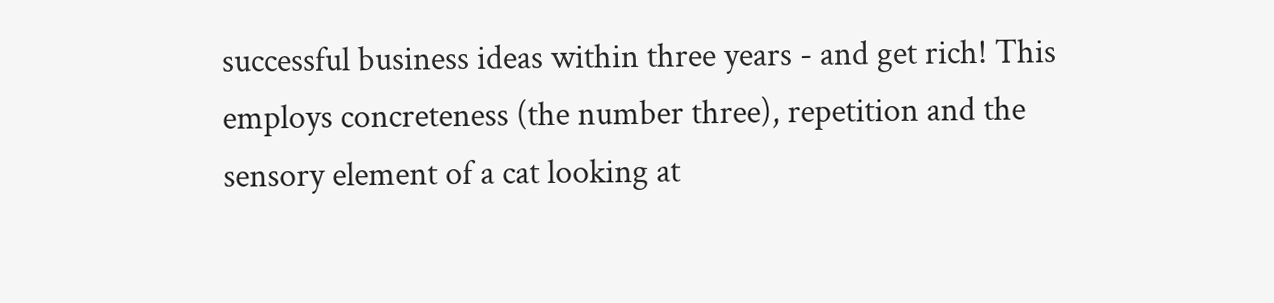successful business ideas within three years - and get rich! This employs concreteness (the number three), repetition and the sensory element of a cat looking at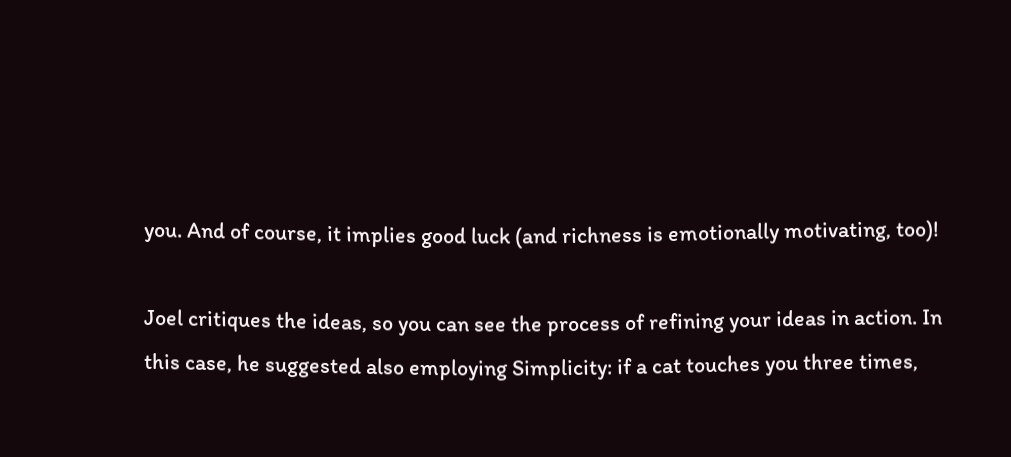you. And of course, it implies good luck (and richness is emotionally motivating, too)!

Joel critiques the ideas, so you can see the process of refining your ideas in action. In this case, he suggested also employing Simplicity: if a cat touches you three times,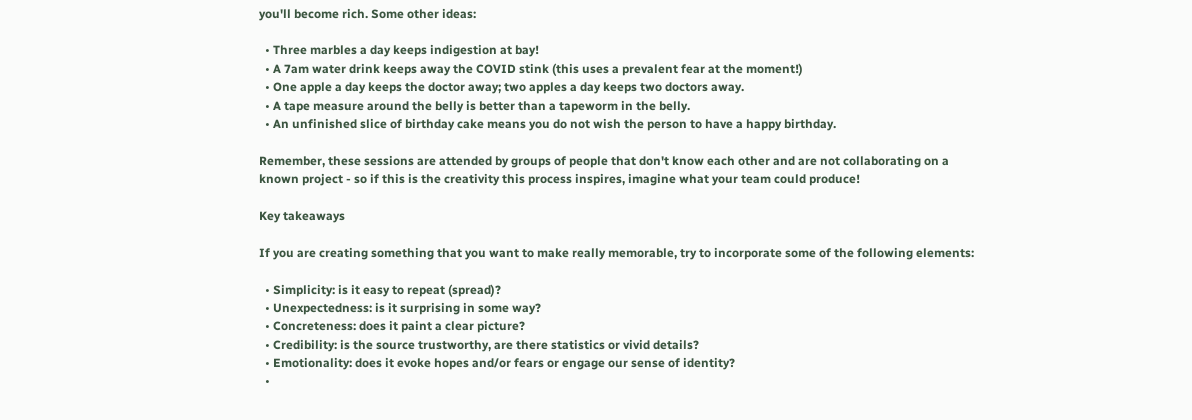you'll become rich. Some other ideas:

  • Three marbles a day keeps indigestion at bay!
  • A 7am water drink keeps away the COVID stink (this uses a prevalent fear at the moment!)
  • One apple a day keeps the doctor away; two apples a day keeps two doctors away.
  • A tape measure around the belly is better than a tapeworm in the belly.
  • An unfinished slice of birthday cake means you do not wish the person to have a happy birthday.

Remember, these sessions are attended by groups of people that don't know each other and are not collaborating on a known project - so if this is the creativity this process inspires, imagine what your team could produce!

Key takeaways

If you are creating something that you want to make really memorable, try to incorporate some of the following elements:

  • Simplicity: is it easy to repeat (spread)?
  • Unexpectedness: is it surprising in some way?
  • Concreteness: does it paint a clear picture?
  • Credibility: is the source trustworthy, are there statistics or vivid details?
  • Emotionality: does it evoke hopes and/or fears or engage our sense of identity?
  •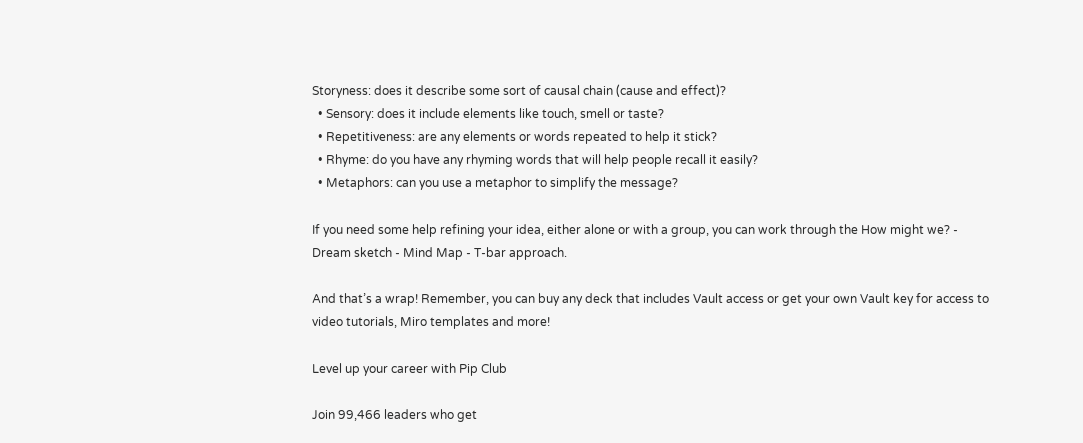Storyness: does it describe some sort of causal chain (cause and effect)?
  • Sensory: does it include elements like touch, smell or taste?
  • Repetitiveness: are any elements or words repeated to help it stick?
  • Rhyme: do you have any rhyming words that will help people recall it easily?
  • Metaphors: can you use a metaphor to simplify the message?

If you need some help refining your idea, either alone or with a group, you can work through the How might we? - Dream sketch - Mind Map - T-bar approach.

And that’s a wrap! Remember, you can buy any deck that includes Vault access or get your own Vault key for access to video tutorials, Miro templates and more!

Level up your career with Pip Club

Join 99,466 leaders who get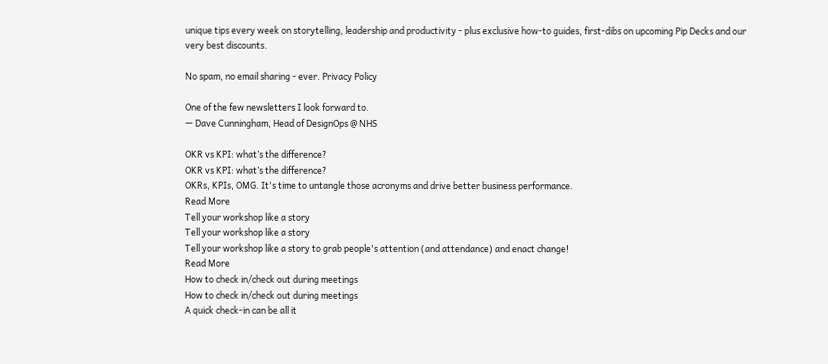unique tips every week on storytelling, leadership and productivity - plus exclusive how-to guides, first-dibs on upcoming Pip Decks and our very best discounts.

No spam, no email sharing - ever. Privacy Policy

One of the few newsletters I look forward to.
— Dave Cunningham, Head of DesignOps @ NHS

OKR vs KPI: what’s the difference?
OKR vs KPI: what’s the difference?
OKRs, KPIs, OMG. It's time to untangle those acronyms and drive better business performance.
Read More
Tell your workshop like a story
Tell your workshop like a story
Tell your workshop like a story to grab people's attention (and attendance) and enact change!
Read More
How to check in/check out during meetings
How to check in/check out during meetings
A quick check-in can be all it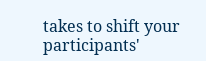takes to shift your participants'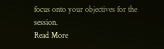focus onto your objectives for the session.
Read More